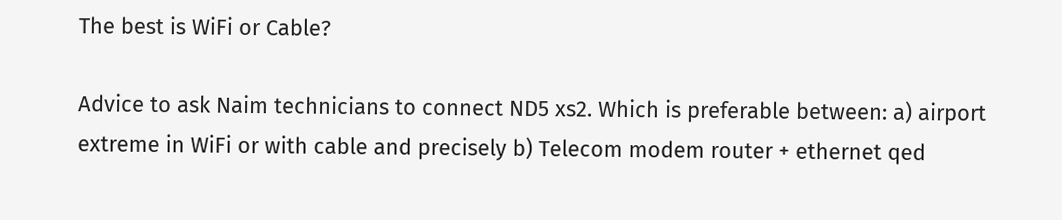The best is WiFi or Cable?

Advice to ask Naim technicians to connect ND5 xs2. Which is preferable between: a) airport extreme in WiFi or with cable and precisely b) Telecom modem router + ethernet qed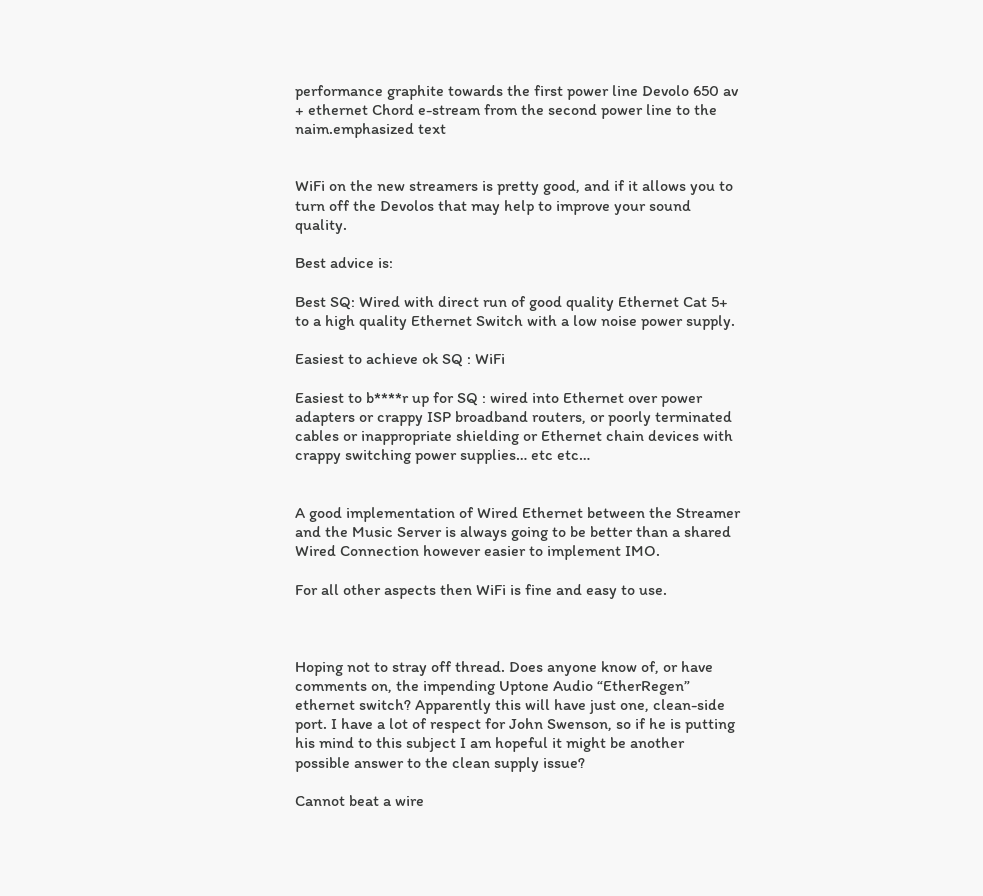performance graphite towards the first power line Devolo 650 av + ethernet Chord e-stream from the second power line to the naim.emphasized text


WiFi on the new streamers is pretty good, and if it allows you to turn off the Devolos that may help to improve your sound quality.

Best advice is:

Best SQ: Wired with direct run of good quality Ethernet Cat 5+ to a high quality Ethernet Switch with a low noise power supply.

Easiest to achieve ok SQ : WiFi

Easiest to b****r up for SQ : wired into Ethernet over power adapters or crappy ISP broadband routers, or poorly terminated cables or inappropriate shielding or Ethernet chain devices with crappy switching power supplies… etc etc…


A good implementation of Wired Ethernet between the Streamer and the Music Server is always going to be better than a shared Wired Connection however easier to implement IMO.

For all other aspects then WiFi is fine and easy to use.



Hoping not to stray off thread. Does anyone know of, or have comments on, the impending Uptone Audio “EtherRegen” ethernet switch? Apparently this will have just one, clean-side port. I have a lot of respect for John Swenson, so if he is putting his mind to this subject I am hopeful it might be another possible answer to the clean supply issue?

Cannot beat a wire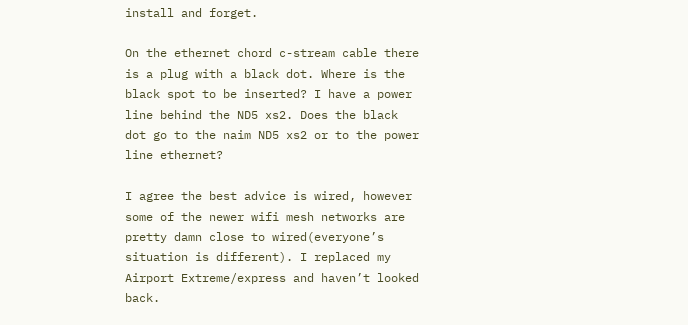install and forget.

On the ethernet chord c-stream cable there is a plug with a black dot. Where is the black spot to be inserted? I have a power line behind the ND5 xs2. Does the black dot go to the naim ND5 xs2 or to the power line ethernet?

I agree the best advice is wired, however some of the newer wifi mesh networks are pretty damn close to wired(everyone’s situation is different). I replaced my Airport Extreme/express and haven’t looked back.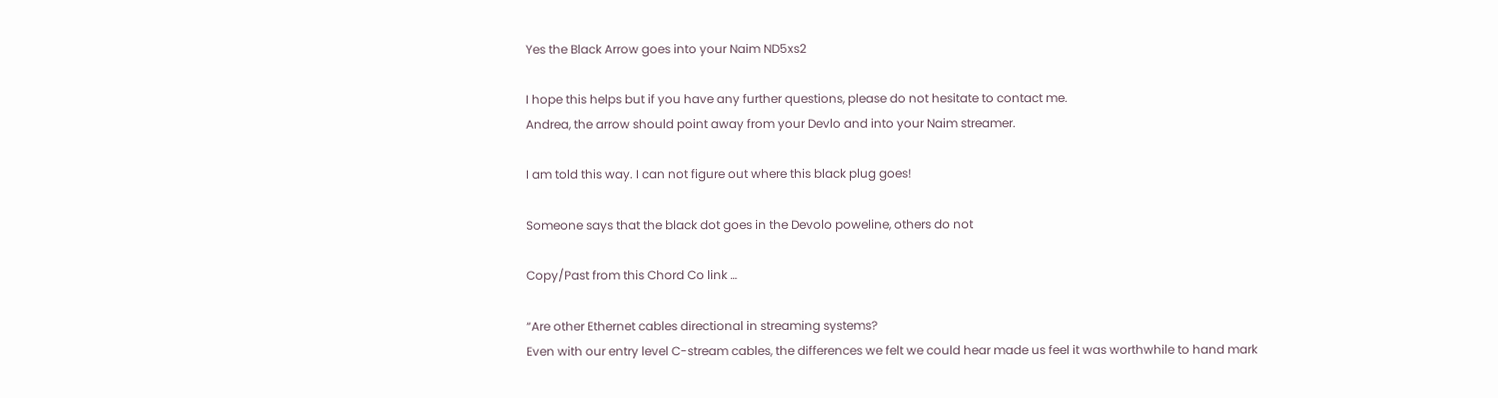Yes the Black Arrow goes into your Naim ND5xs2

I hope this helps but if you have any further questions, please do not hesitate to contact me.
Andrea, the arrow should point away from your Devlo and into your Naim streamer.

I am told this way. I can not figure out where this black plug goes!

Someone says that the black dot goes in the Devolo poweline, others do not

Copy/Past from this Chord Co link …

“Are other Ethernet cables directional in streaming systems?
Even with our entry level C-stream cables, the differences we felt we could hear made us feel it was worthwhile to hand mark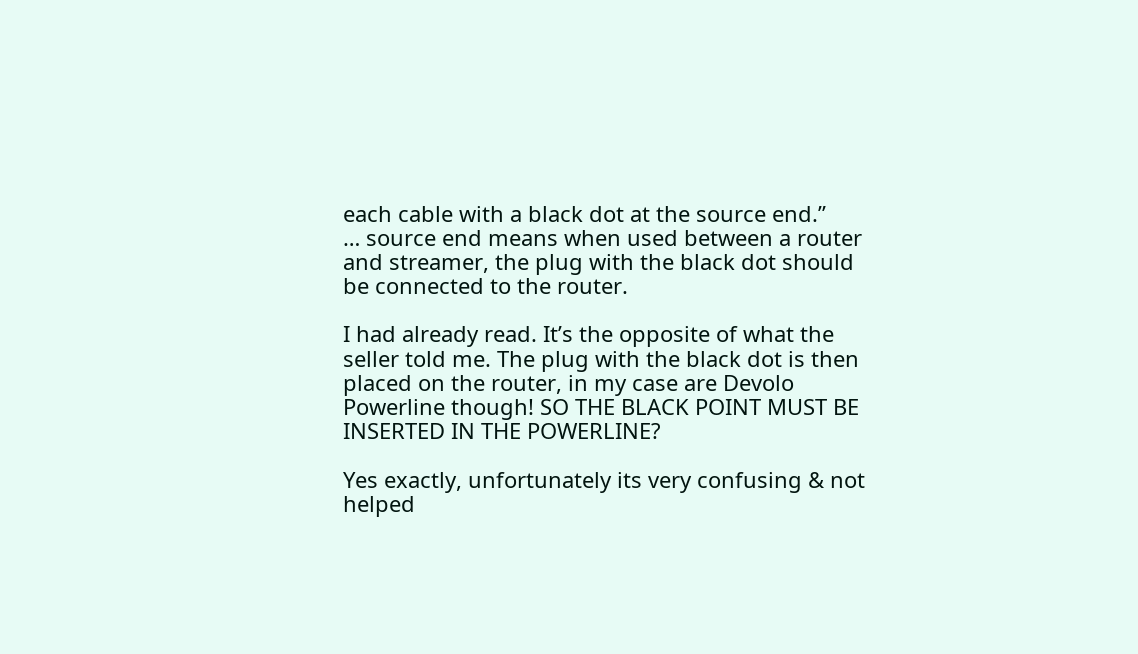each cable with a black dot at the source end.”
… source end means when used between a router and streamer, the plug with the black dot should be connected to the router.

I had already read. It’s the opposite of what the seller told me. The plug with the black dot is then placed on the router, in my case are Devolo Powerline though! SO THE BLACK POINT MUST BE INSERTED IN THE POWERLINE?

Yes exactly, unfortunately its very confusing & not helped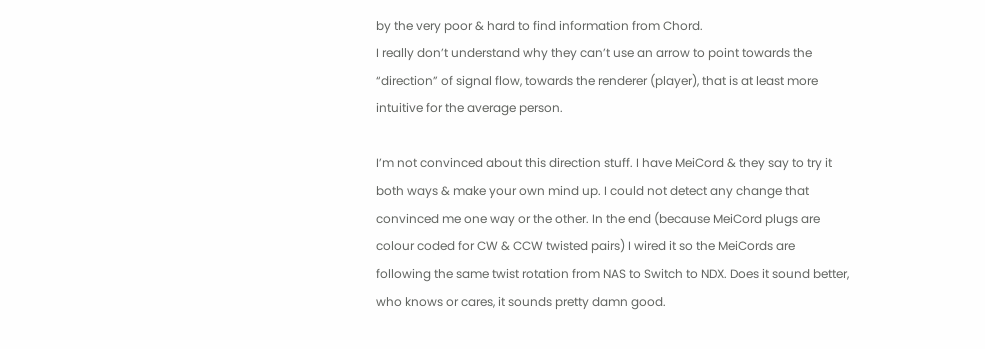by the very poor & hard to find information from Chord.
I really don’t understand why they can’t use an arrow to point towards the “direction” of signal flow, towards the renderer (player), that is at least more intuitive for the average person.

I’m not convinced about this direction stuff. I have MeiCord & they say to try it both ways & make your own mind up. I could not detect any change that convinced me one way or the other. In the end (because MeiCord plugs are colour coded for CW & CCW twisted pairs) I wired it so the MeiCords are following the same twist rotation from NAS to Switch to NDX. Does it sound better, who knows or cares, it sounds pretty damn good.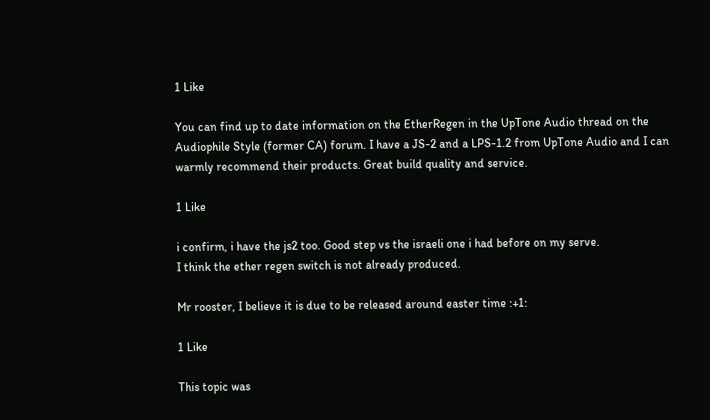1 Like

You can find up to date information on the EtherRegen in the UpTone Audio thread on the Audiophile Style (former CA) forum. I have a JS-2 and a LPS-1.2 from UpTone Audio and I can warmly recommend their products. Great build quality and service.

1 Like

i confirm, i have the js2 too. Good step vs the israeli one i had before on my serve.
I think the ether regen switch is not already produced.

Mr rooster, I believe it is due to be released around easter time :+1:

1 Like

This topic was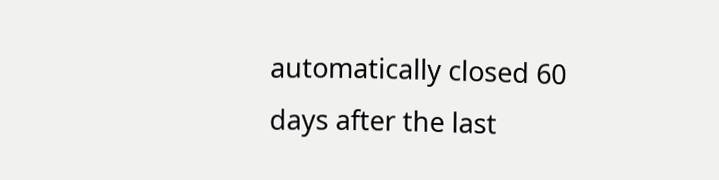automatically closed 60 days after the last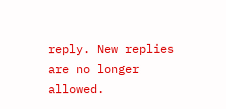reply. New replies are no longer allowed.